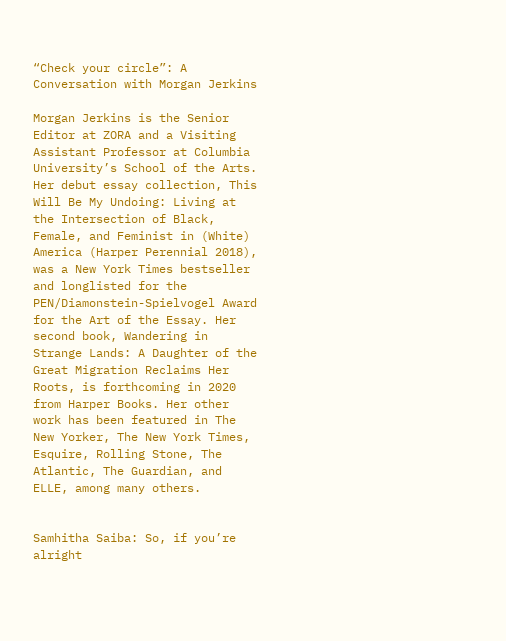“Check your circle”: A Conversation with Morgan Jerkins

Morgan Jerkins is the Senior Editor at ZORA and a Visiting Assistant Professor at Columbia University’s School of the Arts. Her debut essay collection, This Will Be My Undoing: Living at the Intersection of Black, Female, and Feminist in (White) America (Harper Perennial 2018), was a New York Times bestseller and longlisted for the PEN/Diamonstein-Spielvogel Award for the Art of the Essay. Her second book, Wandering in Strange Lands: A Daughter of the Great Migration Reclaims Her Roots, is forthcoming in 2020 from Harper Books. Her other work has been featured in The New Yorker, The New York Times, Esquire, Rolling Stone, The Atlantic, The Guardian, and ELLE, among many others.


Samhitha Saiba: So, if you’re alright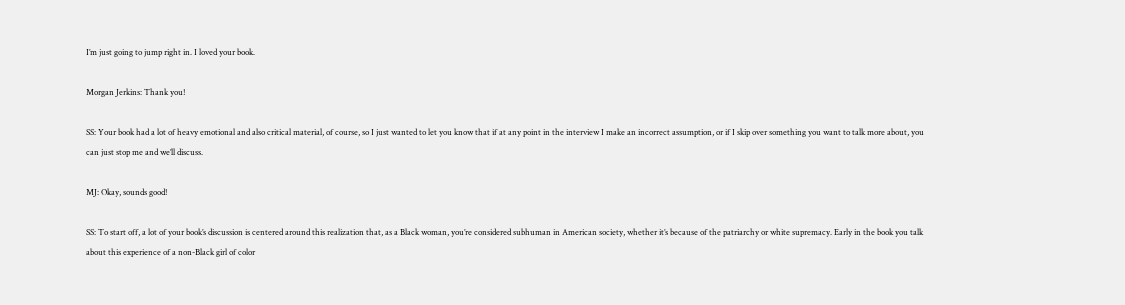I’m just going to jump right in. I loved your book.

Morgan Jerkins: Thank you!

SS: Your book had a lot of heavy emotional and also critical material, of course, so I just wanted to let you know that if at any point in the interview I make an incorrect assumption, or if I skip over something you want to talk more about, you can just stop me and we’ll discuss.

MJ: Okay, sounds good!

SS: To start off, a lot of your book’s discussion is centered around this realization that, as a Black woman, you’re considered subhuman in American society, whether it’s because of the patriarchy or white supremacy. Early in the book you talk about this experience of a non-Black girl of color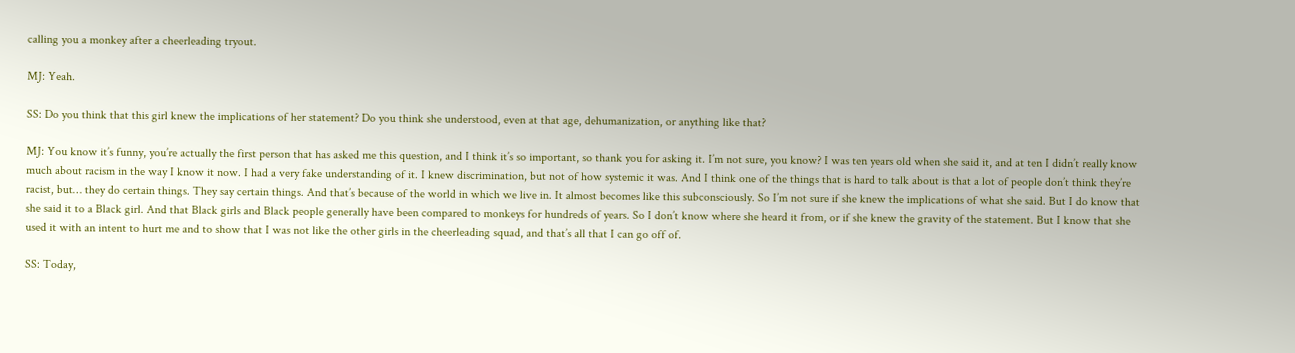calling you a monkey after a cheerleading tryout.

MJ: Yeah.

SS: Do you think that this girl knew the implications of her statement? Do you think she understood, even at that age, dehumanization, or anything like that?

MJ: You know it’s funny, you’re actually the first person that has asked me this question, and I think it’s so important, so thank you for asking it. I’m not sure, you know? I was ten years old when she said it, and at ten I didn’t really know much about racism in the way I know it now. I had a very fake understanding of it. I knew discrimination, but not of how systemic it was. And I think one of the things that is hard to talk about is that a lot of people don’t think they’re racist, but… they do certain things. They say certain things. And that’s because of the world in which we live in. It almost becomes like this subconsciously. So I’m not sure if she knew the implications of what she said. But I do know that she said it to a Black girl. And that Black girls and Black people generally have been compared to monkeys for hundreds of years. So I don’t know where she heard it from, or if she knew the gravity of the statement. But I know that she used it with an intent to hurt me and to show that I was not like the other girls in the cheerleading squad, and that’s all that I can go off of.

SS: Today,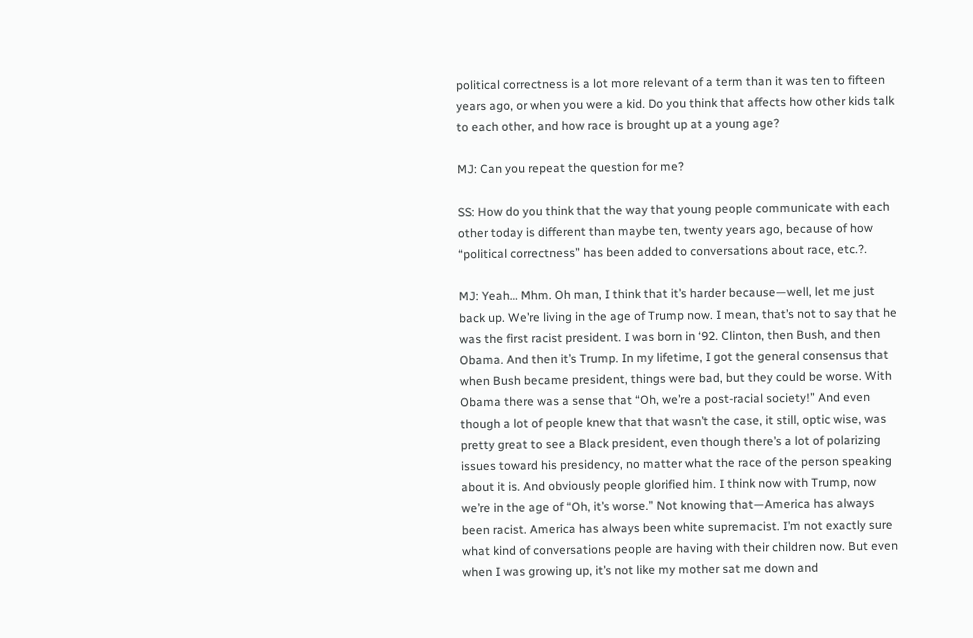political correctness is a lot more relevant of a term than it was ten to fifteen years ago, or when you were a kid. Do you think that affects how other kids talk to each other, and how race is brought up at a young age?

MJ: Can you repeat the question for me?

SS: How do you think that the way that young people communicate with each other today is different than maybe ten, twenty years ago, because of how “political correctness” has been added to conversations about race, etc.?.

MJ: Yeah… Mhm. Oh man, I think that it’s harder because—well, let me just back up. We’re living in the age of Trump now. I mean, that’s not to say that he was the first racist president. I was born in ‘92. Clinton, then Bush, and then Obama. And then it’s Trump. In my lifetime, I got the general consensus that when Bush became president, things were bad, but they could be worse. With Obama there was a sense that “Oh, we’re a post-racial society!” And even though a lot of people knew that that wasn’t the case, it still, optic wise, was pretty great to see a Black president, even though there’s a lot of polarizing issues toward his presidency, no matter what the race of the person speaking about it is. And obviously people glorified him. I think now with Trump, now we’re in the age of “Oh, it’s worse.” Not knowing that—America has always been racist. America has always been white supremacist. I’m not exactly sure what kind of conversations people are having with their children now. But even when I was growing up, it’s not like my mother sat me down and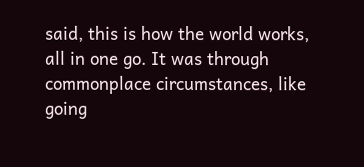said, this is how the world works, all in one go. It was through commonplace circumstances, like going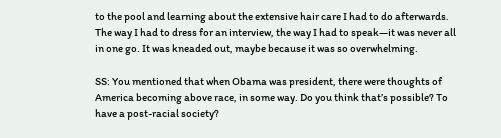to the pool and learning about the extensive hair care I had to do afterwards. The way I had to dress for an interview, the way I had to speak—it was never all in one go. It was kneaded out, maybe because it was so overwhelming.

SS: You mentioned that when Obama was president, there were thoughts of America becoming above race, in some way. Do you think that’s possible? To have a post-racial society?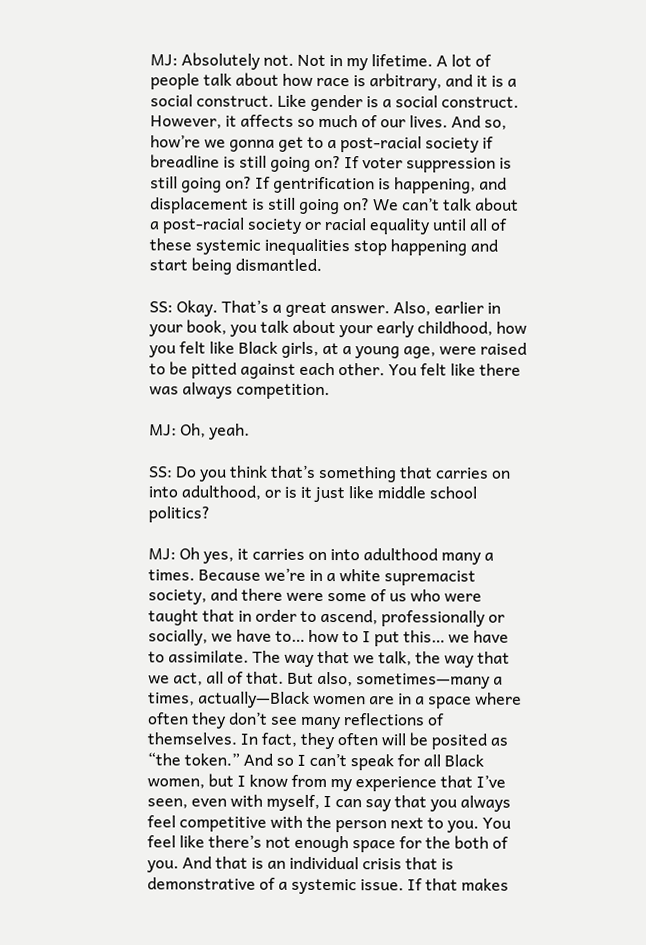MJ: Absolutely not. Not in my lifetime. A lot of people talk about how race is arbitrary, and it is a social construct. Like gender is a social construct. However, it affects so much of our lives. And so, how’re we gonna get to a post-racial society if breadline is still going on? If voter suppression is still going on? If gentrification is happening, and displacement is still going on? We can’t talk about a post-racial society or racial equality until all of these systemic inequalities stop happening and start being dismantled.

SS: Okay. That’s a great answer. Also, earlier in your book, you talk about your early childhood, how you felt like Black girls, at a young age, were raised to be pitted against each other. You felt like there was always competition.

MJ: Oh, yeah.

SS: Do you think that’s something that carries on into adulthood, or is it just like middle school politics?

MJ: Oh yes, it carries on into adulthood many a times. Because we’re in a white supremacist society, and there were some of us who were taught that in order to ascend, professionally or socially, we have to… how to I put this… we have to assimilate. The way that we talk, the way that we act, all of that. But also, sometimes—many a times, actually—Black women are in a space where often they don’t see many reflections of themselves. In fact, they often will be posited as “the token.” And so I can’t speak for all Black women, but I know from my experience that I’ve seen, even with myself, I can say that you always feel competitive with the person next to you. You feel like there’s not enough space for the both of you. And that is an individual crisis that is demonstrative of a systemic issue. If that makes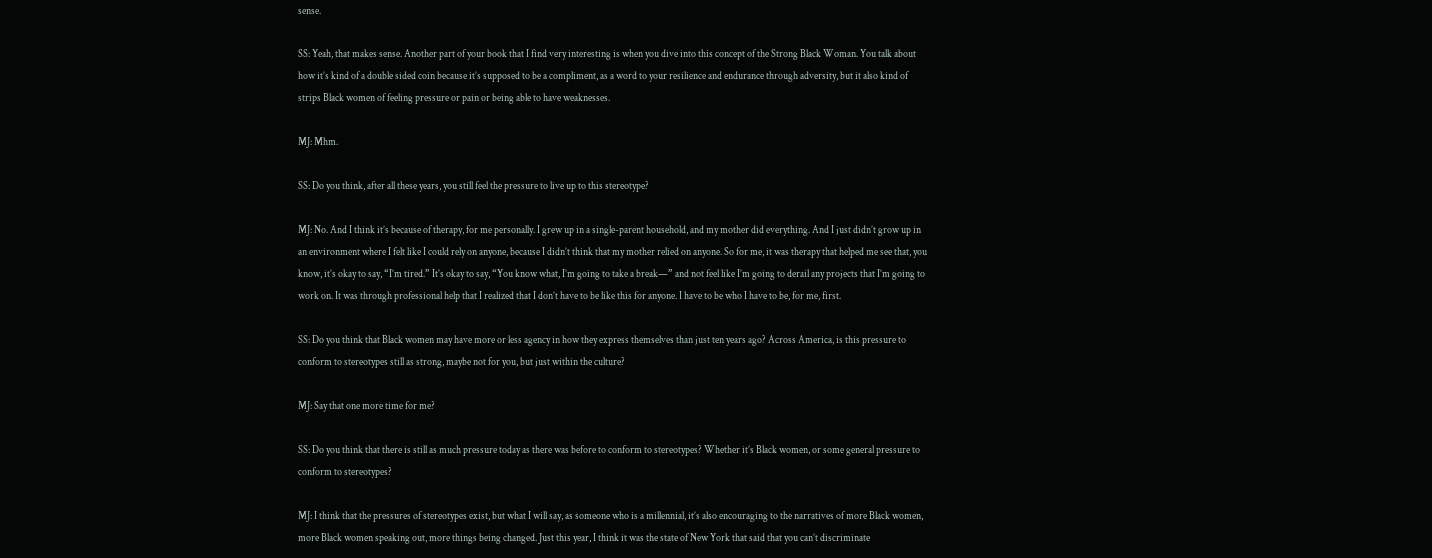sense.

SS: Yeah, that makes sense. Another part of your book that I find very interesting is when you dive into this concept of the Strong Black Woman. You talk about how it’s kind of a double sided coin because it’s supposed to be a compliment, as a word to your resilience and endurance through adversity, but it also kind of strips Black women of feeling pressure or pain or being able to have weaknesses.

MJ: Mhm.

SS: Do you think, after all these years, you still feel the pressure to live up to this stereotype?

MJ: No. And I think it’s because of therapy, for me personally. I grew up in a single-parent household, and my mother did everything. And I just didn’t grow up in an environment where I felt like I could rely on anyone, because I didn’t think that my mother relied on anyone. So for me, it was therapy that helped me see that, you know, it’s okay to say, “I’m tired.” It’s okay to say, “You know what, I’m going to take a break—” and not feel like I’m going to derail any projects that I’m going to work on. It was through professional help that I realized that I don’t have to be like this for anyone. I have to be who I have to be, for me, first.

SS: Do you think that Black women may have more or less agency in how they express themselves than just ten years ago? Across America, is this pressure to conform to stereotypes still as strong, maybe not for you, but just within the culture?

MJ: Say that one more time for me?

SS: Do you think that there is still as much pressure today as there was before to conform to stereotypes? Whether it’s Black women, or some general pressure to conform to stereotypes?

MJ: I think that the pressures of stereotypes exist, but what I will say, as someone who is a millennial, it’s also encouraging to the narratives of more Black women, more Black women speaking out, more things being changed. Just this year, I think it was the state of New York that said that you can’t discriminate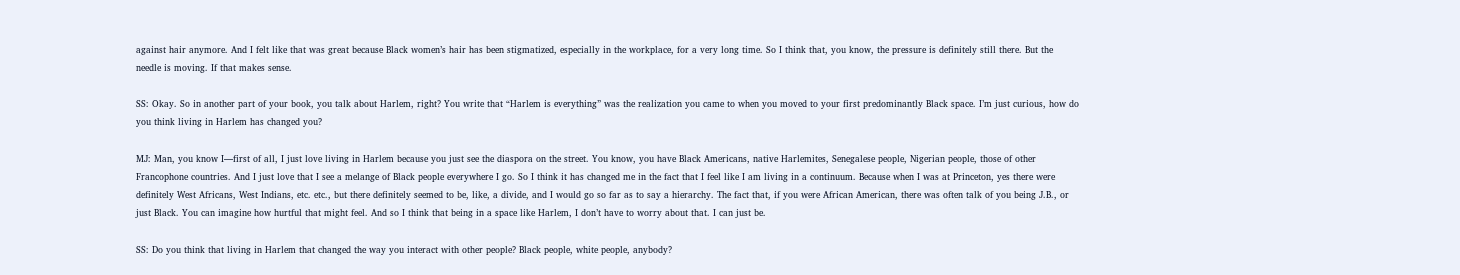against hair anymore. And I felt like that was great because Black women’s hair has been stigmatized, especially in the workplace, for a very long time. So I think that, you know, the pressure is definitely still there. But the needle is moving. If that makes sense.

SS: Okay. So in another part of your book, you talk about Harlem, right? You write that “Harlem is everything” was the realization you came to when you moved to your first predominantly Black space. I’m just curious, how do you think living in Harlem has changed you?

MJ: Man, you know I—first of all, I just love living in Harlem because you just see the diaspora on the street. You know, you have Black Americans, native Harlemites, Senegalese people, Nigerian people, those of other Francophone countries. And I just love that I see a melange of Black people everywhere I go. So I think it has changed me in the fact that I feel like I am living in a continuum. Because when I was at Princeton, yes there were definitely West Africans, West Indians, etc. etc., but there definitely seemed to be, like, a divide, and I would go so far as to say a hierarchy. The fact that, if you were African American, there was often talk of you being J.B., or just Black. You can imagine how hurtful that might feel. And so I think that being in a space like Harlem, I don’t have to worry about that. I can just be.

SS: Do you think that living in Harlem that changed the way you interact with other people? Black people, white people, anybody?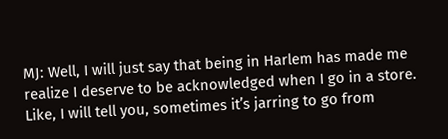MJ: Well, I will just say that being in Harlem has made me realize I deserve to be acknowledged when I go in a store. Like, I will tell you, sometimes it’s jarring to go from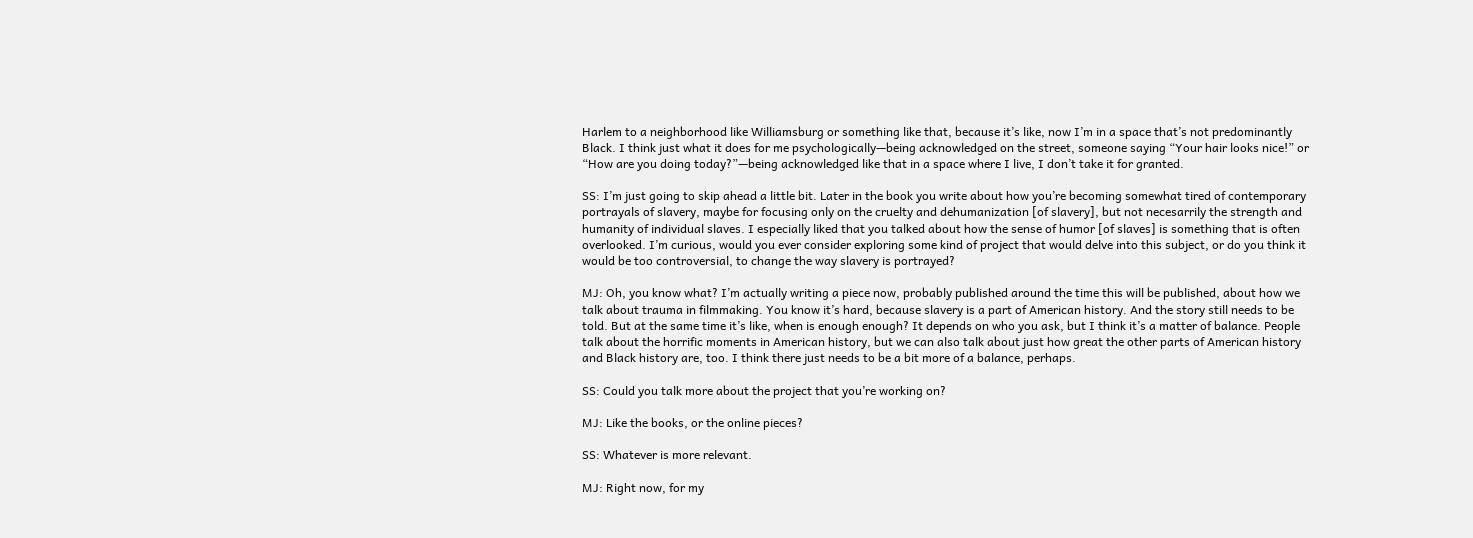Harlem to a neighborhood like Williamsburg or something like that, because it’s like, now I’m in a space that’s not predominantly Black. I think just what it does for me psychologically—being acknowledged on the street, someone saying “Your hair looks nice!” or “How are you doing today?”—being acknowledged like that in a space where I live, I don’t take it for granted.

SS: I’m just going to skip ahead a little bit. Later in the book you write about how you’re becoming somewhat tired of contemporary portrayals of slavery, maybe for focusing only on the cruelty and dehumanization [of slavery], but not necesarrily the strength and humanity of individual slaves. I especially liked that you talked about how the sense of humor [of slaves] is something that is often overlooked. I’m curious, would you ever consider exploring some kind of project that would delve into this subject, or do you think it would be too controversial, to change the way slavery is portrayed?

MJ: Oh, you know what? I’m actually writing a piece now, probably published around the time this will be published, about how we talk about trauma in filmmaking. You know it’s hard, because slavery is a part of American history. And the story still needs to be told. But at the same time it’s like, when is enough enough? It depends on who you ask, but I think it’s a matter of balance. People talk about the horrific moments in American history, but we can also talk about just how great the other parts of American history and Black history are, too. I think there just needs to be a bit more of a balance, perhaps.

SS: Could you talk more about the project that you’re working on?

MJ: Like the books, or the online pieces?

SS: Whatever is more relevant.

MJ: Right now, for my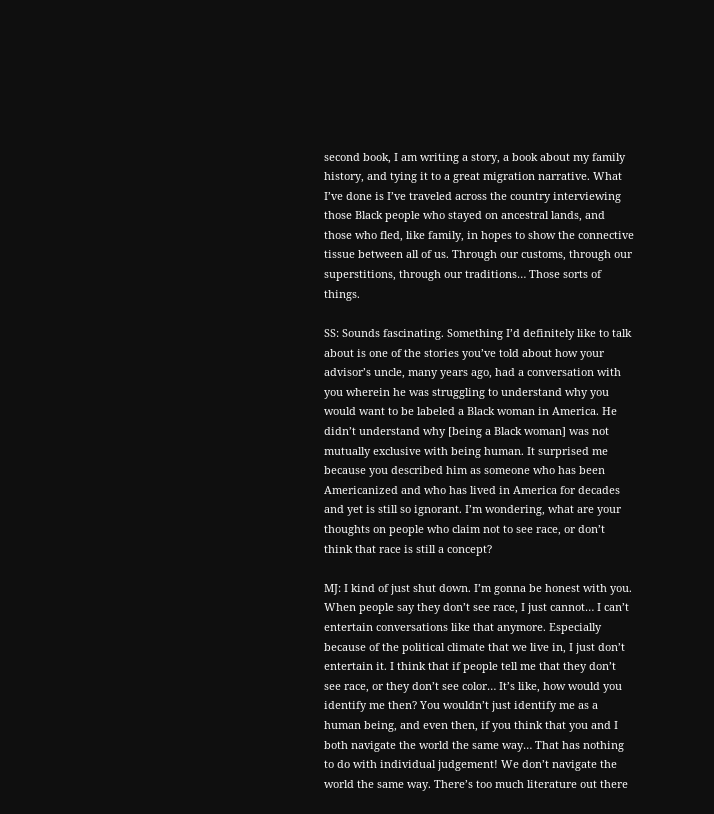second book, I am writing a story, a book about my family history, and tying it to a great migration narrative. What I’ve done is I’ve traveled across the country interviewing those Black people who stayed on ancestral lands, and those who fled, like family, in hopes to show the connective tissue between all of us. Through our customs, through our superstitions, through our traditions… Those sorts of things.

SS: Sounds fascinating. Something I’d definitely like to talk about is one of the stories you’ve told about how your advisor’s uncle, many years ago, had a conversation with you wherein he was struggling to understand why you would want to be labeled a Black woman in America. He didn’t understand why [being a Black woman] was not mutually exclusive with being human. It surprised me because you described him as someone who has been Americanized and who has lived in America for decades and yet is still so ignorant. I’m wondering, what are your thoughts on people who claim not to see race, or don’t think that race is still a concept?

MJ: I kind of just shut down. I’m gonna be honest with you. When people say they don’t see race, I just cannot… I can’t entertain conversations like that anymore. Especially because of the political climate that we live in, I just don’t entertain it. I think that if people tell me that they don’t see race, or they don’t see color… It’s like, how would you identify me then? You wouldn’t just identify me as a human being, and even then, if you think that you and I both navigate the world the same way… That has nothing to do with individual judgement! We don’t navigate the world the same way. There’s too much literature out there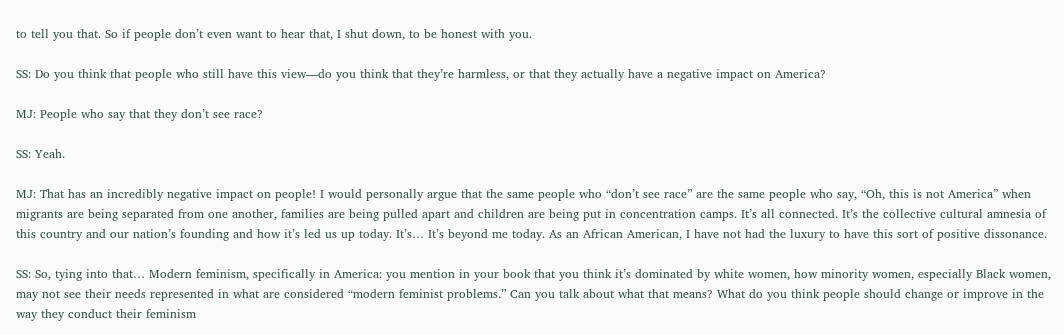to tell you that. So if people don’t even want to hear that, I shut down, to be honest with you.

SS: Do you think that people who still have this view—do you think that they’re harmless, or that they actually have a negative impact on America?

MJ: People who say that they don’t see race?

SS: Yeah.

MJ: That has an incredibly negative impact on people! I would personally argue that the same people who “don’t see race” are the same people who say, “Oh, this is not America” when migrants are being separated from one another, families are being pulled apart and children are being put in concentration camps. It’s all connected. It’s the collective cultural amnesia of this country and our nation’s founding and how it’s led us up today. It’s… It’s beyond me today. As an African American, I have not had the luxury to have this sort of positive dissonance.

SS: So, tying into that… Modern feminism, specifically in America: you mention in your book that you think it’s dominated by white women, how minority women, especially Black women, may not see their needs represented in what are considered “modern feminist problems.” Can you talk about what that means? What do you think people should change or improve in the way they conduct their feminism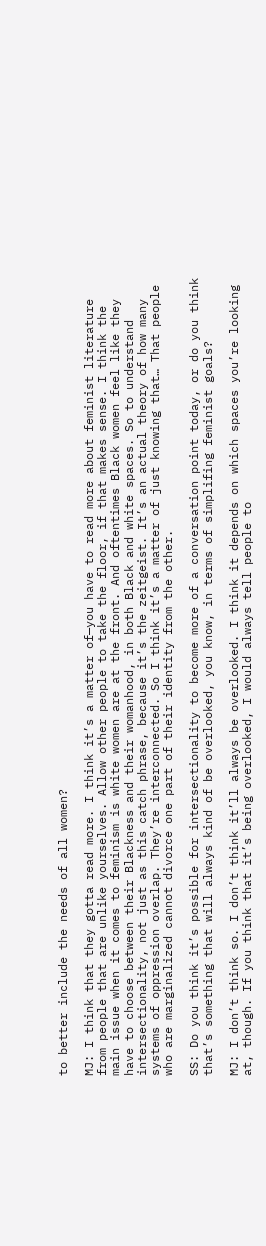to better include the needs of all women?

MJ: I think that they gotta read more. I think it’s a matter of—you have to read more about feminist literature from people that are unlike yourselves. Allow other people to take the floor, if that makes sense. I think the main issue when it comes to feminism is white women are at the front. And oftentimes Black women feel like they have to choose between their Blackness and their womanhood, in both Black and white spaces. So to understand intersectionality, not just as this catch phrase, because it’s the zeitgeist. It’s an actual theory of how many systems of oppression overlap. They’re interconnected. So I think it’s a matter of just knowing that… That people who are marginalized cannot divorce one part of their identity from the other.

SS: Do you think it’s possible for intersectionality to become more of a conversation point today, or do you think that’s something that will always kind of be overlooked, you know, in terms of simplifing feminist goals?

MJ: I don’t think so. I don’t think it’ll always be overlooked. I think it depends on which spaces you’re looking at, though. If you think that it’s being overlooked, I would always tell people to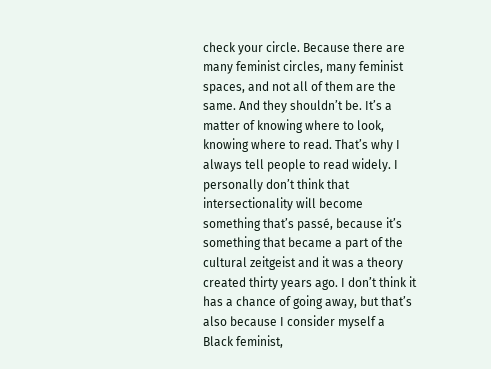check your circle. Because there are many feminist circles, many feminist spaces, and not all of them are the same. And they shouldn’t be. It’s a matter of knowing where to look, knowing where to read. That’s why I always tell people to read widely. I personally don’t think that intersectionality will become something that’s passé, because it’s something that became a part of the cultural zeitgeist and it was a theory created thirty years ago. I don’t think it has a chance of going away, but that’s also because I consider myself a Black feminist,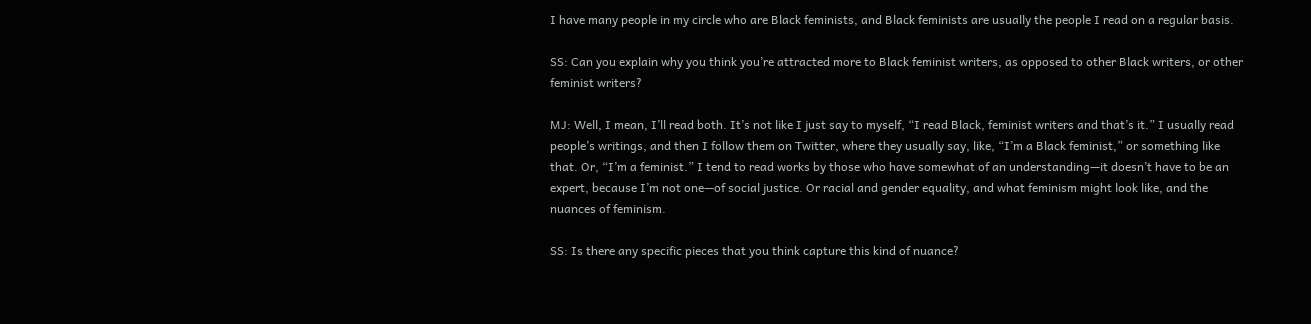I have many people in my circle who are Black feminists, and Black feminists are usually the people I read on a regular basis.

SS: Can you explain why you think you’re attracted more to Black feminist writers, as opposed to other Black writers, or other feminist writers?

MJ: Well, I mean, I’ll read both. It’s not like I just say to myself, “I read Black, feminist writers and that’s it.” I usually read people’s writings, and then I follow them on Twitter, where they usually say, like, “I’m a Black feminist,” or something like that. Or, “I’m a feminist.” I tend to read works by those who have somewhat of an understanding—it doesn’t have to be an expert, because I’m not one—of social justice. Or racial and gender equality, and what feminism might look like, and the nuances of feminism.

SS: Is there any specific pieces that you think capture this kind of nuance?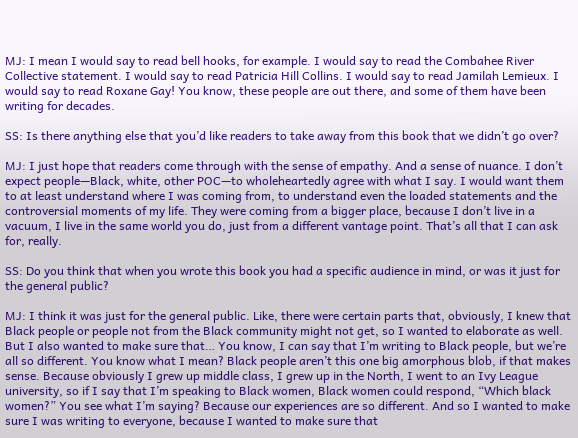MJ: I mean I would say to read bell hooks, for example. I would say to read the Combahee River Collective statement. I would say to read Patricia Hill Collins. I would say to read Jamilah Lemieux. I would say to read Roxane Gay! You know, these people are out there, and some of them have been writing for decades.

SS: Is there anything else that you’d like readers to take away from this book that we didn’t go over?

MJ: I just hope that readers come through with the sense of empathy. And a sense of nuance. I don’t expect people—Black, white, other POC—to wholeheartedly agree with what I say. I would want them to at least understand where I was coming from, to understand even the loaded statements and the controversial moments of my life. They were coming from a bigger place, because I don’t live in a vacuum, I live in the same world you do, just from a different vantage point. That’s all that I can ask for, really.

SS: Do you think that when you wrote this book you had a specific audience in mind, or was it just for the general public?

MJ: I think it was just for the general public. Like, there were certain parts that, obviously, I knew that Black people or people not from the Black community might not get, so I wanted to elaborate as well. But I also wanted to make sure that… You know, I can say that I’m writing to Black people, but we’re all so different. You know what I mean? Black people aren’t this one big amorphous blob, if that makes sense. Because obviously I grew up middle class, I grew up in the North, I went to an Ivy League university, so if I say that I’m speaking to Black women, Black women could respond, “Which black women?” You see what I’m saying? Because our experiences are so different. And so I wanted to make sure I was writing to everyone, because I wanted to make sure that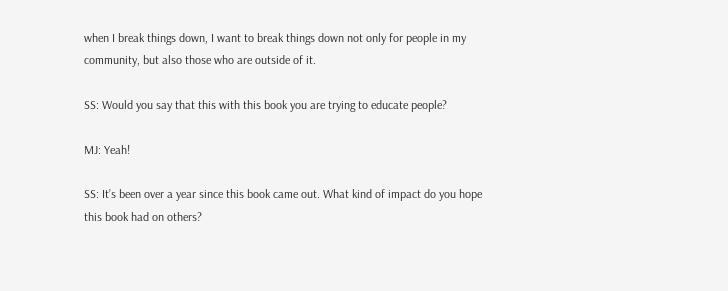when I break things down, I want to break things down not only for people in my community, but also those who are outside of it.

SS: Would you say that this with this book you are trying to educate people?

MJ: Yeah!

SS: It’s been over a year since this book came out. What kind of impact do you hope this book had on others?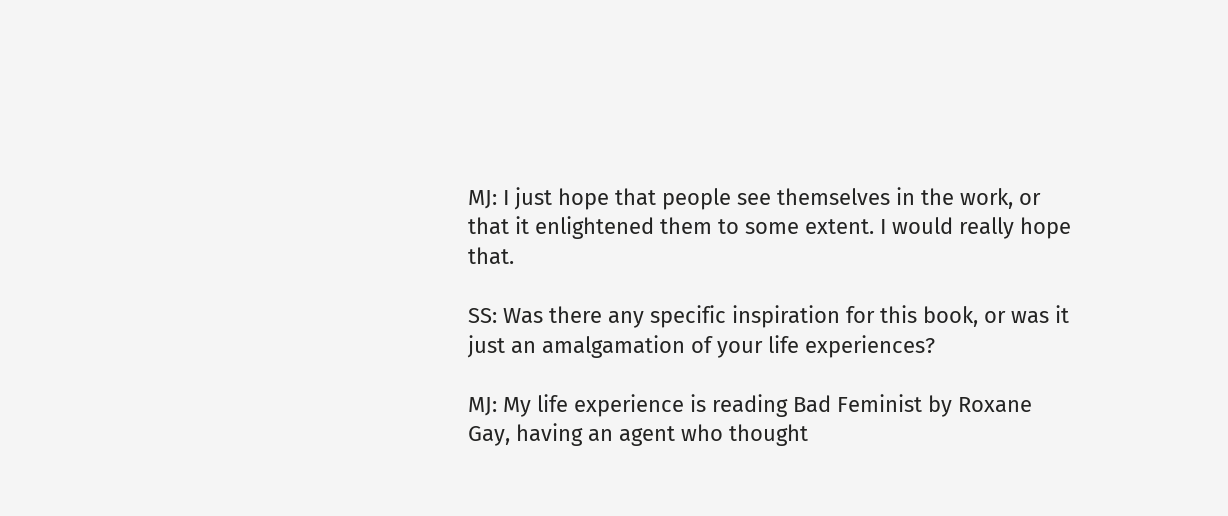MJ: I just hope that people see themselves in the work, or that it enlightened them to some extent. I would really hope that.

SS: Was there any specific inspiration for this book, or was it just an amalgamation of your life experiences?

MJ: My life experience is reading Bad Feminist by Roxane Gay, having an agent who thought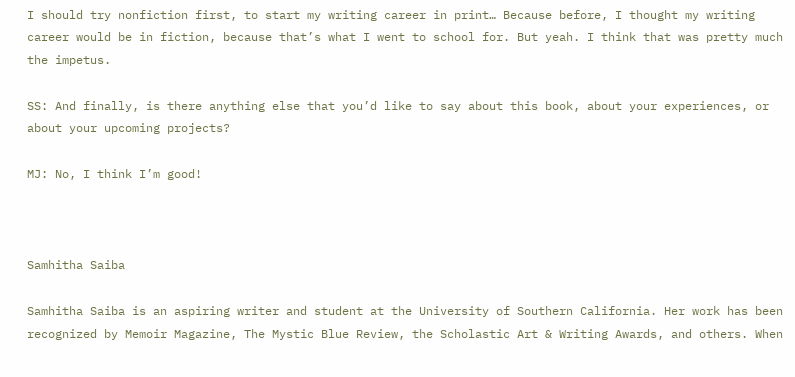I should try nonfiction first, to start my writing career in print… Because before, I thought my writing career would be in fiction, because that’s what I went to school for. But yeah. I think that was pretty much the impetus.

SS: And finally, is there anything else that you’d like to say about this book, about your experiences, or about your upcoming projects?

MJ: No, I think I’m good!



Samhitha Saiba

Samhitha Saiba is an aspiring writer and student at the University of Southern California. Her work has been recognized by Memoir Magazine, The Mystic Blue Review, the Scholastic Art & Writing Awards, and others. When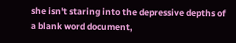she isn't staring into the depressive depths of a blank word document,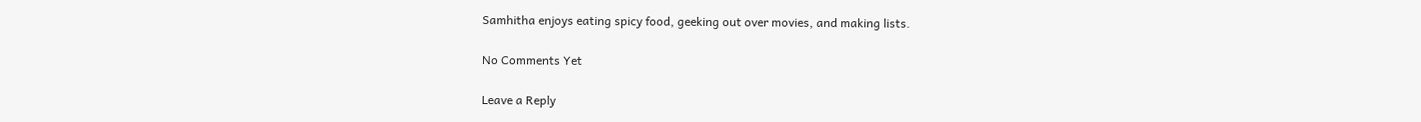Samhitha enjoys eating spicy food, geeking out over movies, and making lists.

No Comments Yet

Leave a Reply